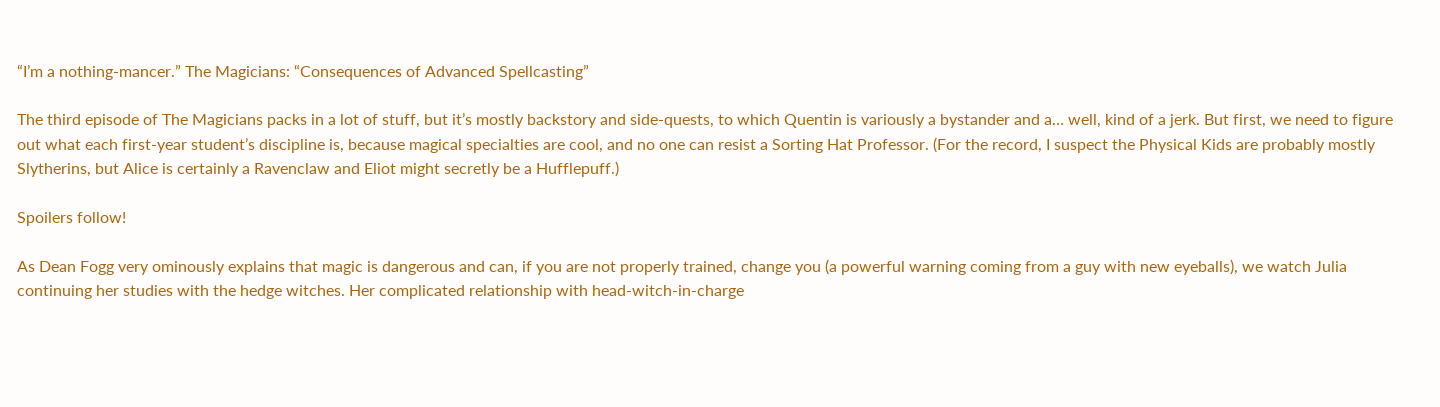“I’m a nothing-mancer.” The Magicians: “Consequences of Advanced Spellcasting”

The third episode of The Magicians packs in a lot of stuff, but it’s mostly backstory and side-quests, to which Quentin is variously a bystander and a… well, kind of a jerk. But first, we need to figure out what each first-year student’s discipline is, because magical specialties are cool, and no one can resist a Sorting Hat Professor. (For the record, I suspect the Physical Kids are probably mostly Slytherins, but Alice is certainly a Ravenclaw and Eliot might secretly be a Hufflepuff.)

Spoilers follow!

As Dean Fogg very ominously explains that magic is dangerous and can, if you are not properly trained, change you (a powerful warning coming from a guy with new eyeballs), we watch Julia continuing her studies with the hedge witches. Her complicated relationship with head-witch-in-charge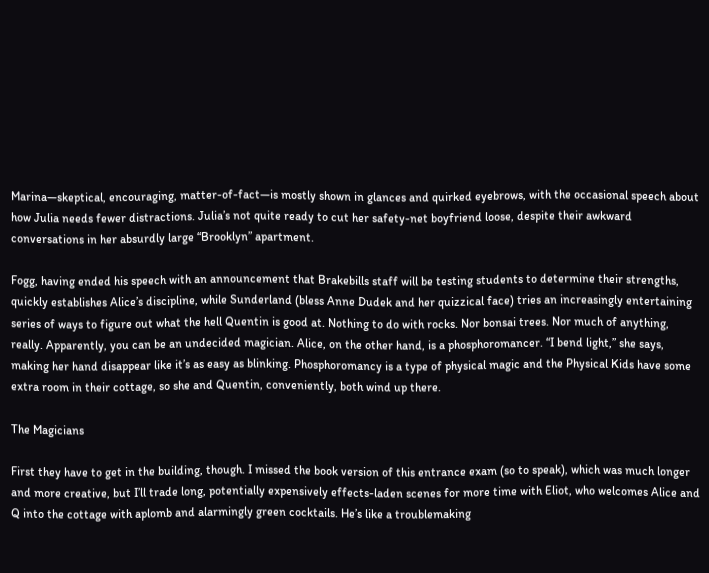Marina—skeptical, encouraging, matter-of-fact—is mostly shown in glances and quirked eyebrows, with the occasional speech about how Julia needs fewer distractions. Julia’s not quite ready to cut her safety-net boyfriend loose, despite their awkward conversations in her absurdly large “Brooklyn” apartment.

Fogg, having ended his speech with an announcement that Brakebills staff will be testing students to determine their strengths, quickly establishes Alice’s discipline, while Sunderland (bless Anne Dudek and her quizzical face) tries an increasingly entertaining series of ways to figure out what the hell Quentin is good at. Nothing to do with rocks. Nor bonsai trees. Nor much of anything, really. Apparently, you can be an undecided magician. Alice, on the other hand, is a phosphoromancer. “I bend light,” she says, making her hand disappear like it’s as easy as blinking. Phosphoromancy is a type of physical magic and the Physical Kids have some extra room in their cottage, so she and Quentin, conveniently, both wind up there.

The Magicians

First they have to get in the building, though. I missed the book version of this entrance exam (so to speak), which was much longer and more creative, but I’ll trade long, potentially expensively effects-laden scenes for more time with Eliot, who welcomes Alice and Q into the cottage with aplomb and alarmingly green cocktails. He’s like a troublemaking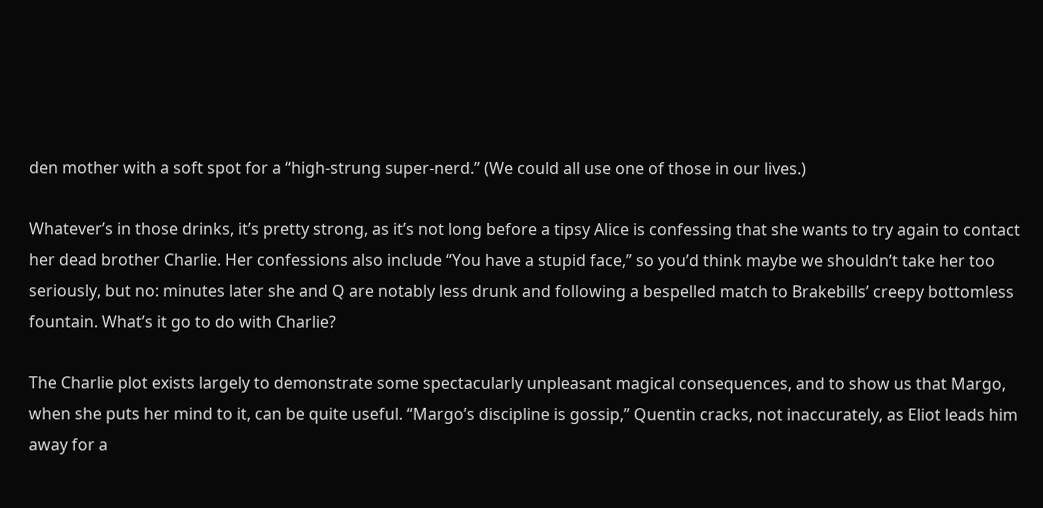den mother with a soft spot for a “high-strung super-nerd.” (We could all use one of those in our lives.)

Whatever’s in those drinks, it’s pretty strong, as it’s not long before a tipsy Alice is confessing that she wants to try again to contact her dead brother Charlie. Her confessions also include “You have a stupid face,” so you’d think maybe we shouldn’t take her too seriously, but no: minutes later she and Q are notably less drunk and following a bespelled match to Brakebills’ creepy bottomless fountain. What’s it go to do with Charlie?

The Charlie plot exists largely to demonstrate some spectacularly unpleasant magical consequences, and to show us that Margo, when she puts her mind to it, can be quite useful. “Margo’s discipline is gossip,” Quentin cracks, not inaccurately, as Eliot leads him away for a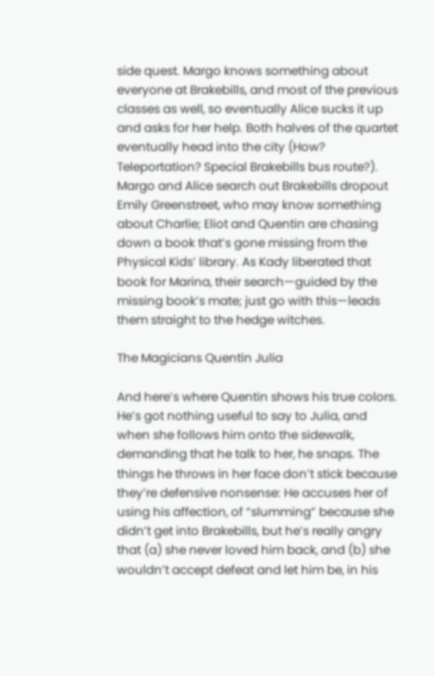side quest. Margo knows something about everyone at Brakebills, and most of the previous classes as well, so eventually Alice sucks it up and asks for her help. Both halves of the quartet eventually head into the city (How? Teleportation? Special Brakebills bus route?). Margo and Alice search out Brakebills dropout Emily Greenstreet, who may know something about Charlie; Eliot and Quentin are chasing down a book that’s gone missing from the Physical Kids’ library. As Kady liberated that book for Marina, their search—guided by the missing book’s mate; just go with this—leads them straight to the hedge witches.

The Magicians Quentin Julia

And here’s where Quentin shows his true colors. He’s got nothing useful to say to Julia, and when she follows him onto the sidewalk, demanding that he talk to her, he snaps. The things he throws in her face don’t stick because they’re defensive nonsense: He accuses her of using his affection, of “slumming” because she didn’t get into Brakebills, but he’s really angry that (a) she never loved him back, and (b) she wouldn’t accept defeat and let him be, in his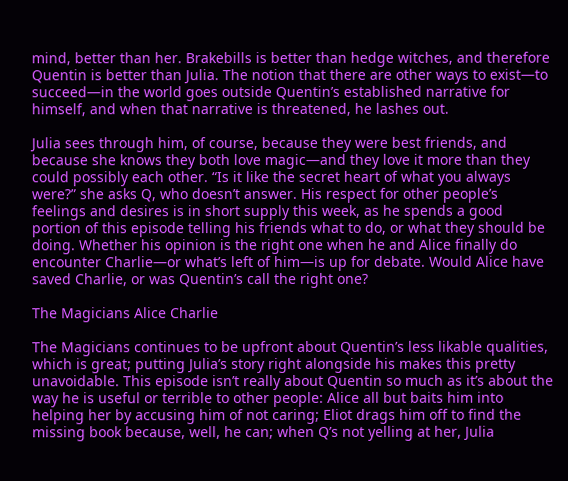mind, better than her. Brakebills is better than hedge witches, and therefore Quentin is better than Julia. The notion that there are other ways to exist—to succeed—in the world goes outside Quentin’s established narrative for himself, and when that narrative is threatened, he lashes out.

Julia sees through him, of course, because they were best friends, and because she knows they both love magic—and they love it more than they could possibly each other. “Is it like the secret heart of what you always were?” she asks Q, who doesn’t answer. His respect for other people’s feelings and desires is in short supply this week, as he spends a good portion of this episode telling his friends what to do, or what they should be doing. Whether his opinion is the right one when he and Alice finally do encounter Charlie—or what’s left of him—is up for debate. Would Alice have saved Charlie, or was Quentin’s call the right one?

The Magicians Alice Charlie

The Magicians continues to be upfront about Quentin’s less likable qualities, which is great; putting Julia’s story right alongside his makes this pretty unavoidable. This episode isn’t really about Quentin so much as it’s about the way he is useful or terrible to other people: Alice all but baits him into helping her by accusing him of not caring; Eliot drags him off to find the missing book because, well, he can; when Q’s not yelling at her, Julia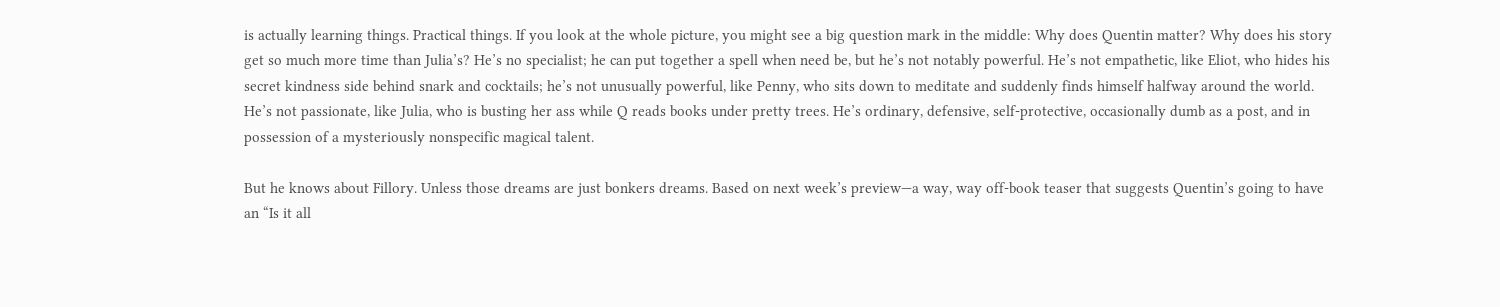is actually learning things. Practical things. If you look at the whole picture, you might see a big question mark in the middle: Why does Quentin matter? Why does his story get so much more time than Julia’s? He’s no specialist; he can put together a spell when need be, but he’s not notably powerful. He’s not empathetic, like Eliot, who hides his secret kindness side behind snark and cocktails; he’s not unusually powerful, like Penny, who sits down to meditate and suddenly finds himself halfway around the world. He’s not passionate, like Julia, who is busting her ass while Q reads books under pretty trees. He’s ordinary, defensive, self-protective, occasionally dumb as a post, and in possession of a mysteriously nonspecific magical talent.

But he knows about Fillory. Unless those dreams are just bonkers dreams. Based on next week’s preview—a way, way off-book teaser that suggests Quentin’s going to have an “Is it all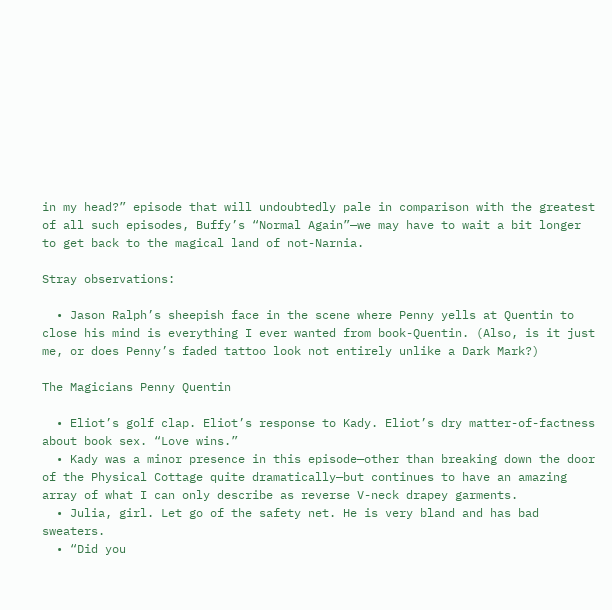in my head?” episode that will undoubtedly pale in comparison with the greatest of all such episodes, Buffy’s “Normal Again”—we may have to wait a bit longer to get back to the magical land of not-Narnia.

Stray observations:

  • Jason Ralph’s sheepish face in the scene where Penny yells at Quentin to close his mind is everything I ever wanted from book-Quentin. (Also, is it just me, or does Penny’s faded tattoo look not entirely unlike a Dark Mark?)

The Magicians Penny Quentin

  • Eliot’s golf clap. Eliot’s response to Kady. Eliot’s dry matter-of-factness about book sex. “Love wins.”
  • Kady was a minor presence in this episode—other than breaking down the door of the Physical Cottage quite dramatically—but continues to have an amazing array of what I can only describe as reverse V-neck drapey garments.
  • Julia, girl. Let go of the safety net. He is very bland and has bad sweaters.
  • “Did you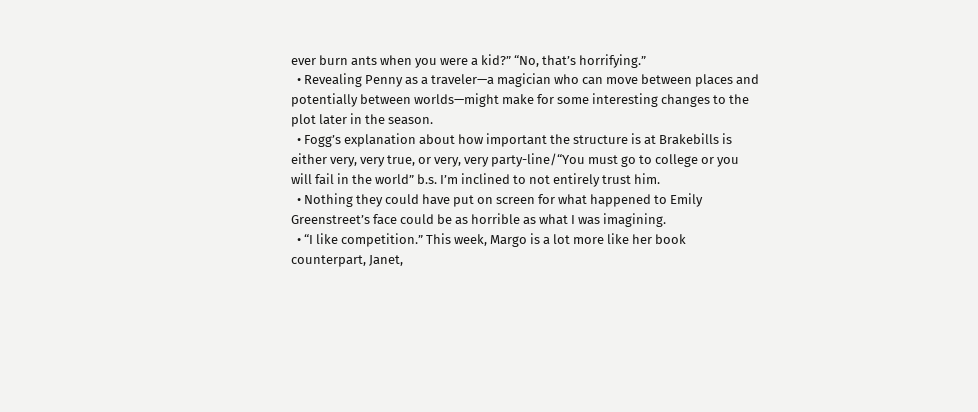ever burn ants when you were a kid?” “No, that’s horrifying.”
  • Revealing Penny as a traveler—a magician who can move between places and potentially between worlds—might make for some interesting changes to the plot later in the season.
  • Fogg’s explanation about how important the structure is at Brakebills is either very, very true, or very, very party-line/“You must go to college or you will fail in the world” b.s. I’m inclined to not entirely trust him.
  • Nothing they could have put on screen for what happened to Emily Greenstreet’s face could be as horrible as what I was imagining.
  • “I like competition.” This week, Margo is a lot more like her book counterpart, Janet,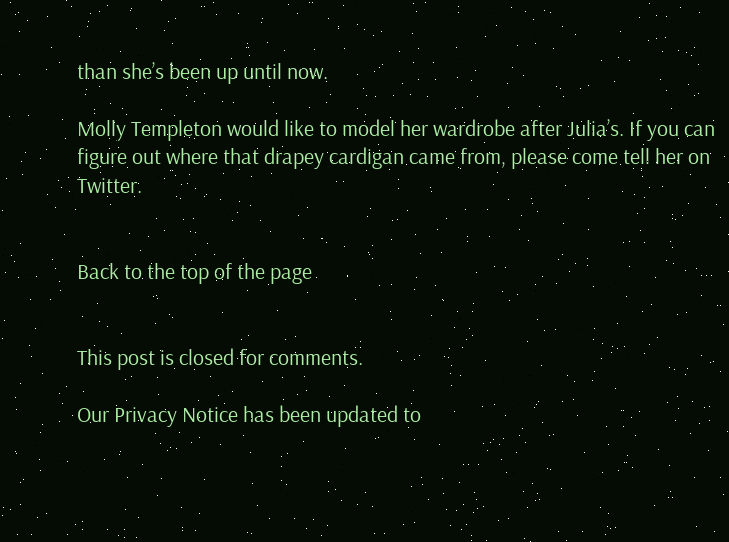than she’s been up until now.

Molly Templeton would like to model her wardrobe after Julia’s. If you can figure out where that drapey cardigan came from, please come tell her on Twitter.


Back to the top of the page


This post is closed for comments.

Our Privacy Notice has been updated to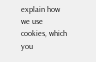explain how we use cookies, which you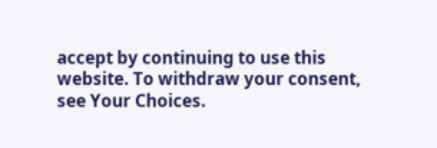accept by continuing to use this website. To withdraw your consent, see Your Choices.